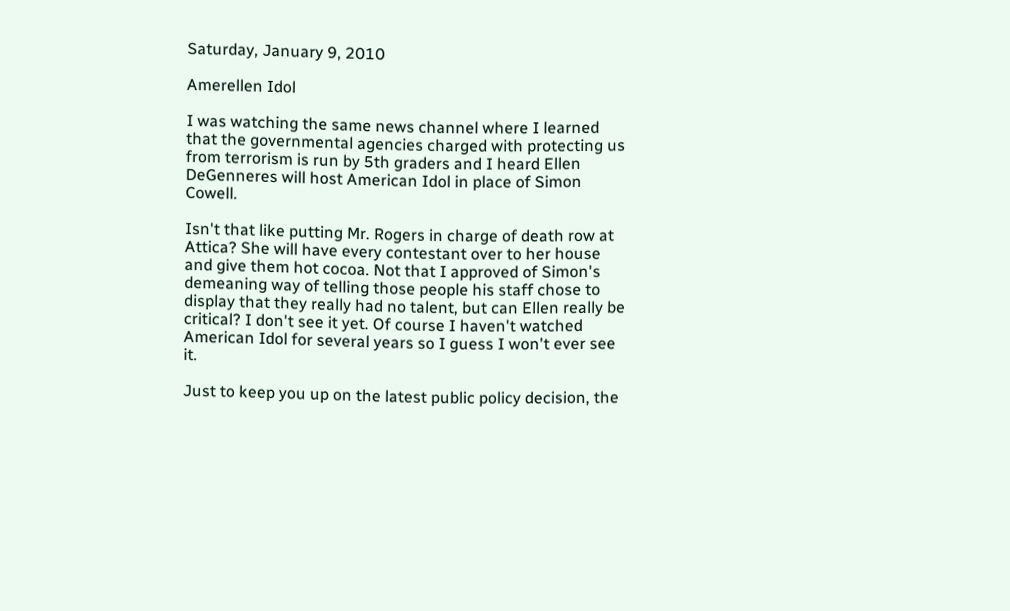Saturday, January 9, 2010

Amerellen Idol

I was watching the same news channel where I learned that the governmental agencies charged with protecting us from terrorism is run by 5th graders and I heard Ellen DeGenneres will host American Idol in place of Simon Cowell.

Isn't that like putting Mr. Rogers in charge of death row at Attica? She will have every contestant over to her house and give them hot cocoa. Not that I approved of Simon's demeaning way of telling those people his staff chose to display that they really had no talent, but can Ellen really be critical? I don't see it yet. Of course I haven't watched American Idol for several years so I guess I won't ever see it.

Just to keep you up on the latest public policy decision, the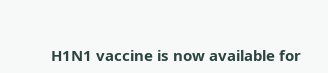H1N1 vaccine is now available for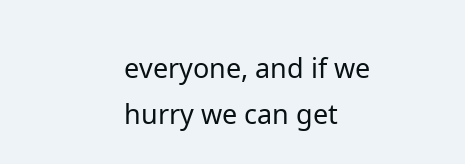everyone, and if we hurry we can get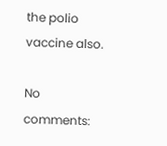the polio vaccine also.

No comments: